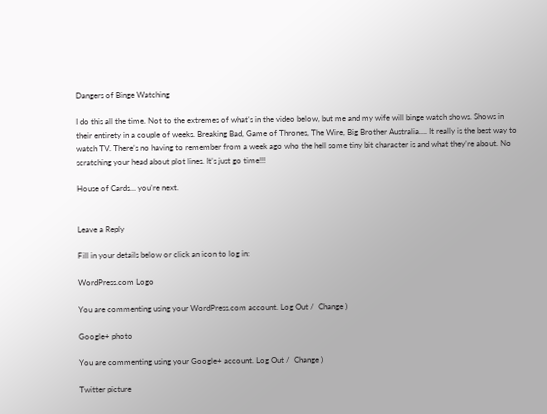Dangers of Binge Watching

I do this all the time. Not to the extremes of what’s in the video below, but me and my wife will binge watch shows. Shows in their entirety in a couple of weeks. Breaking Bad, Game of Thrones, The Wire, Big Brother Australia…. It really is the best way to watch TV. There’s no having to remember from a week ago who the hell some tiny bit character is and what they’re about. No scratching your head about plot lines. It’s just go time!!!

House of Cards… you’re next.


Leave a Reply

Fill in your details below or click an icon to log in:

WordPress.com Logo

You are commenting using your WordPress.com account. Log Out /  Change )

Google+ photo

You are commenting using your Google+ account. Log Out /  Change )

Twitter picture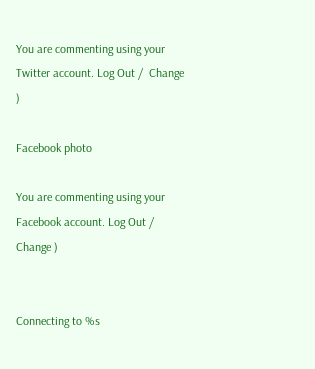You are commenting using your Twitter account. Log Out /  Change )

Facebook photo

You are commenting using your Facebook account. Log Out /  Change )


Connecting to %s